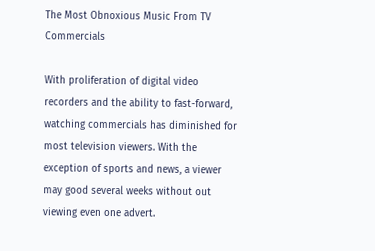The Most Obnoxious Music From TV Commercials

With proliferation of digital video recorders and the ability to fast-forward, watching commercials has diminished for most television viewers. With the exception of sports and news, a viewer may good several weeks without out viewing even one advert.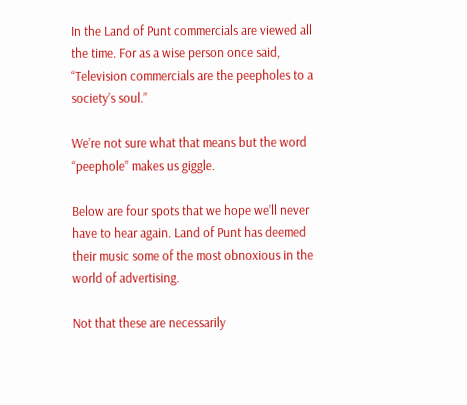In the Land of Punt commercials are viewed all the time. For as a wise person once said, “Television commercials are the peepholes to a society’s soul.”

We’re not sure what that means but the word “peephole” makes us giggle.

Below are four spots that we hope we’ll never have to hear again. Land of Punt has deemed their music some of the most obnoxious in the world of advertising.

Not that these are necessarily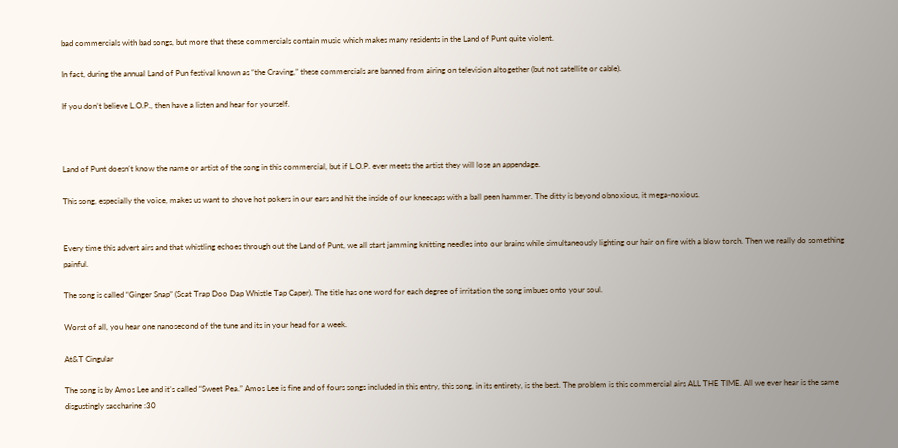bad commercials with bad songs, but more that these commercials contain music which makes many residents in the Land of Punt quite violent.

In fact, during the annual Land of Pun festival known as “the Craving,” these commercials are banned from airing on television altogether (but not satellite or cable).

If you don’t believe L.O.P., then have a listen and hear for yourself.



Land of Punt doesn’t know the name or artist of the song in this commercial, but if L.O.P. ever meets the artist they will lose an appendage.

This song, especially the voice, makes us want to shove hot pokers in our ears and hit the inside of our kneecaps with a ball peen hammer. The ditty is beyond obnoxious, it mega-noxious.


Every time this advert airs and that whistling echoes through out the Land of Punt, we all start jamming knitting needles into our brains while simultaneously lighting our hair on fire with a blow torch. Then we really do something painful.

The song is called “Ginger Snap” (Scat Trap Doo Dap Whistle Tap Caper). The title has one word for each degree of irritation the song imbues onto your soul.

Worst of all, you hear one nanosecond of the tune and its in your head for a week.

At&T Cingular

The song is by Amos Lee and it’s called “Sweet Pea.” Amos Lee is fine and of fours songs included in this entry, this song, in its entirety, is the best. The problem is this commercial airs ALL THE TIME. All we ever hear is the same disgustingly saccharine :30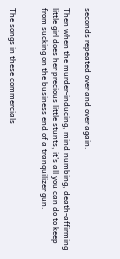seconds repeated over and over again.

Then when the murder-inducing, mind numbing, death-affirming little girl does her precious little stunts, it’s all you can do to keep from sucking on the business end of a tranquilizer gun.


The songs in these commercials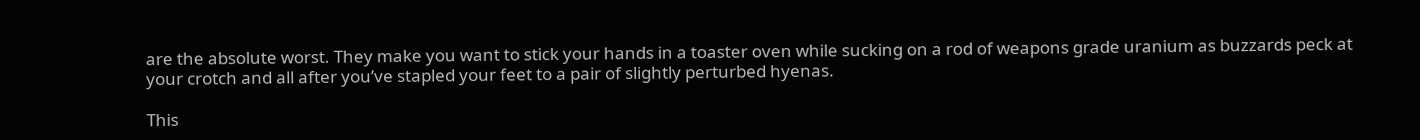are the absolute worst. They make you want to stick your hands in a toaster oven while sucking on a rod of weapons grade uranium as buzzards peck at your crotch and all after you’ve stapled your feet to a pair of slightly perturbed hyenas.

This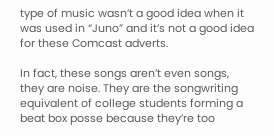type of music wasn’t a good idea when it was used in “Juno” and it’s not a good idea for these Comcast adverts.

In fact, these songs aren’t even songs, they are noise. They are the songwriting equivalent of college students forming a beat box posse because they’re too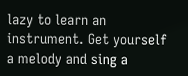lazy to learn an instrument. Get yourself a melody and sing a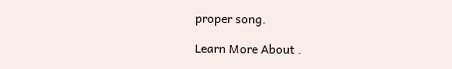proper song.

Learn More About .